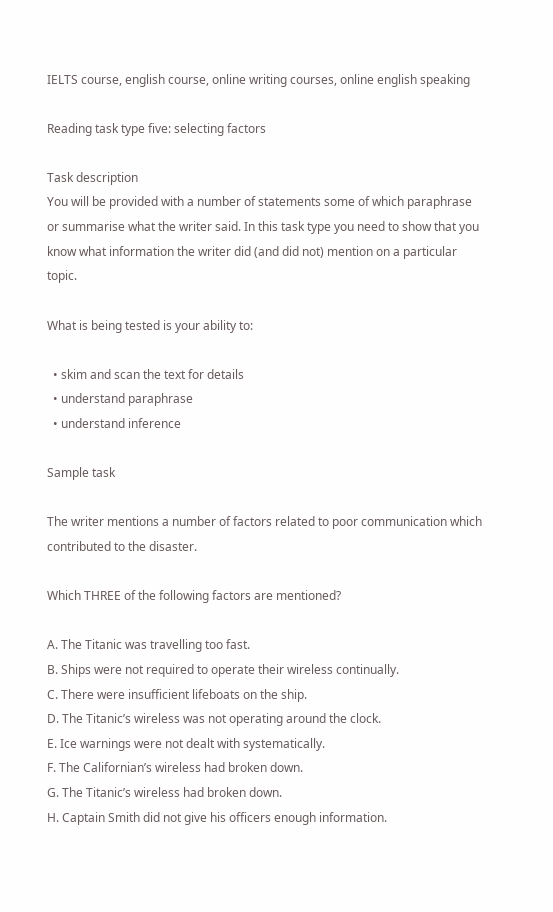IELTS course, english course, online writing courses, online english speaking

Reading task type five: selecting factors

Task description
You will be provided with a number of statements some of which paraphrase or summarise what the writer said. In this task type you need to show that you know what information the writer did (and did not) mention on a particular topic.

What is being tested is your ability to:

  • skim and scan the text for details
  • understand paraphrase
  • understand inference

Sample task

The writer mentions a number of factors related to poor communication which contributed to the disaster.

Which THREE of the following factors are mentioned?

A. The Titanic was travelling too fast.
B. Ships were not required to operate their wireless continually.
C. There were insufficient lifeboats on the ship.
D. The Titanic’s wireless was not operating around the clock.
E. Ice warnings were not dealt with systematically.
F. The Californian’s wireless had broken down.
G. The Titanic’s wireless had broken down.
H. Captain Smith did not give his officers enough information.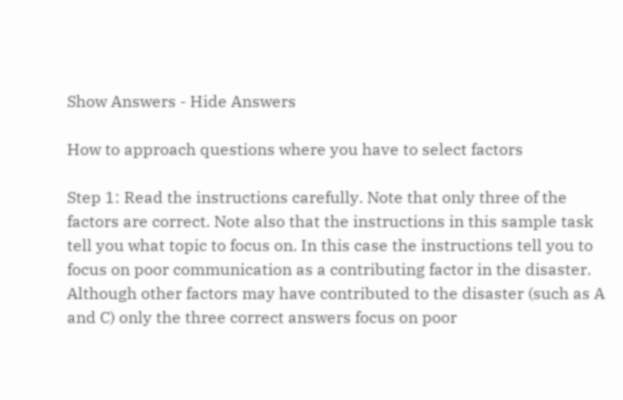Show Answers - Hide Answers

How to approach questions where you have to select factors

Step 1: Read the instructions carefully. Note that only three of the factors are correct. Note also that the instructions in this sample task tell you what topic to focus on. In this case the instructions tell you to focus on poor communication as a contributing factor in the disaster. Although other factors may have contributed to the disaster (such as A and C) only the three correct answers focus on poor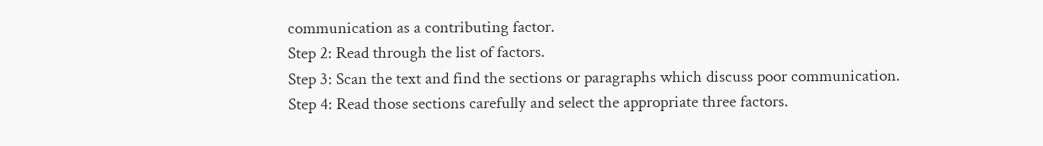communication as a contributing factor.
Step 2: Read through the list of factors.
Step 3: Scan the text and find the sections or paragraphs which discuss poor communication.
Step 4: Read those sections carefully and select the appropriate three factors.